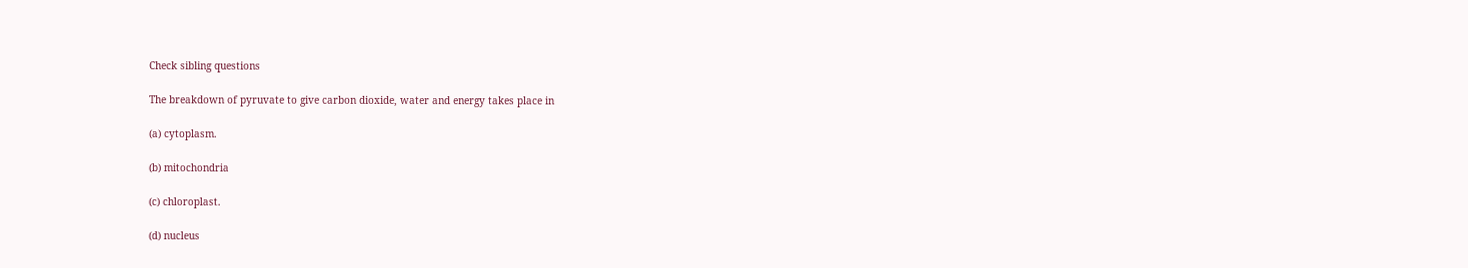Check sibling questions

The breakdown of pyruvate to give carbon dioxide, water and energy takes place in

(a) cytoplasm.

(b) mitochondria

(c) chloroplast.

(d) nucleus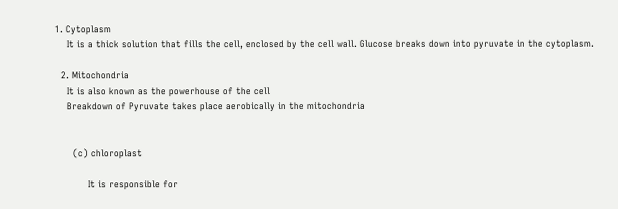1. Cytoplasm
    It is a thick solution that fills the cell, enclosed by the cell wall. Glucose breaks down into pyruvate in the cytoplasm.

  2. Mitochondria
    It is also known as the powerhouse of the cell
    Breakdown of Pyruvate takes place aerobically in the mitochondria


      (c) chloroplast

           It is responsible for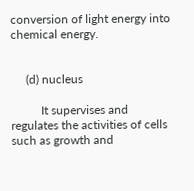conversion of light energy into chemical energy.


     (d) nucleus

          It supervises and regulates the activities of cells such as growth and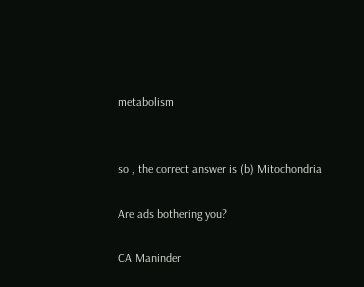metabolism


so , the correct answer is (b) Mitochondria

Are ads bothering you?

CA Maninder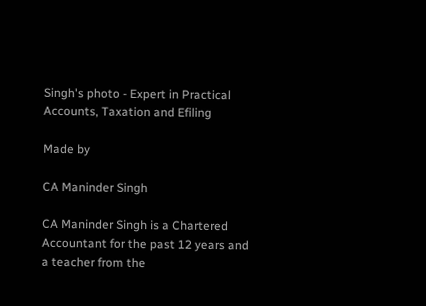Singh's photo - Expert in Practical Accounts, Taxation and Efiling

Made by

CA Maninder Singh

CA Maninder Singh is a Chartered Accountant for the past 12 years and a teacher from the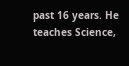past 16 years. He teaches Science,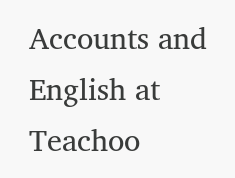Accounts and English at Teachoo